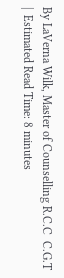By LaVerna Wilk, Master of Counselling R.C.C  C.G.T  |  Estimated Read Time: 8 minutes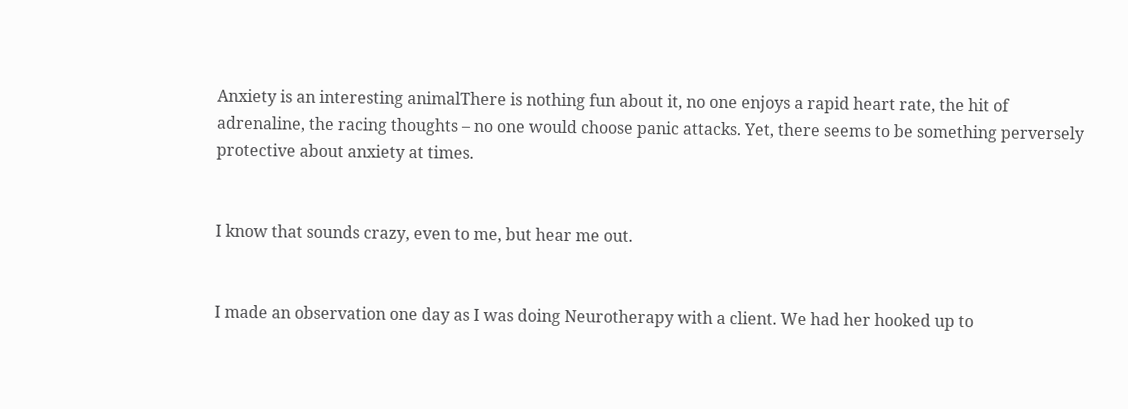Anxiety is an interesting animalThere is nothing fun about it, no one enjoys a rapid heart rate, the hit of adrenaline, the racing thoughts – no one would choose panic attacks. Yet, there seems to be something perversely protective about anxiety at times.


I know that sounds crazy, even to me, but hear me out.


I made an observation one day as I was doing Neurotherapy with a client. We had her hooked up to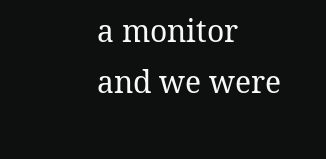a monitor and we were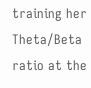training her Theta/Beta ratio at the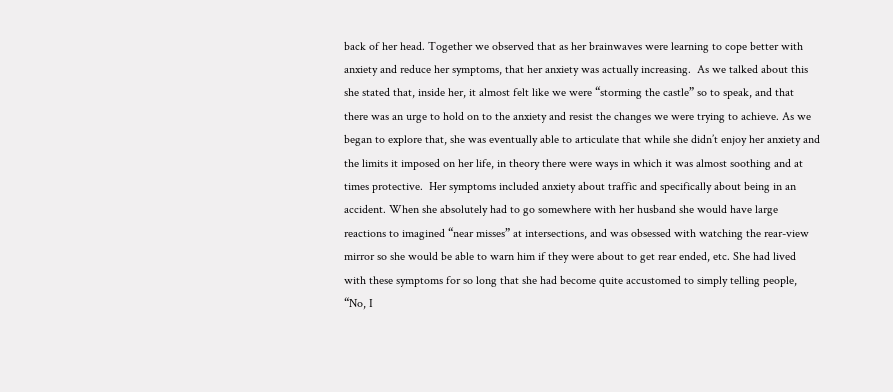back of her head. Together we observed that as her brainwaves were learning to cope better with anxiety and reduce her symptoms, that her anxiety was actually increasing.  As we talked about this she stated that, inside her, it almost felt like we were “storming the castle” so to speak, and that there was an urge to hold on to the anxiety and resist the changes we were trying to achieve. As we began to explore that, she was eventually able to articulate that while she didn’t enjoy her anxiety and the limits it imposed on her life, in theory there were ways in which it was almost soothing and at times protective.  Her symptoms included anxiety about traffic and specifically about being in an accident. When she absolutely had to go somewhere with her husband she would have large reactions to imagined “near misses” at intersections, and was obsessed with watching the rear-view mirror so she would be able to warn him if they were about to get rear ended, etc. She had lived with these symptoms for so long that she had become quite accustomed to simply telling people, “No, I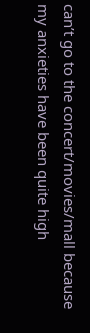can’t go to the concert/movies/mall because my anxieties have been quite high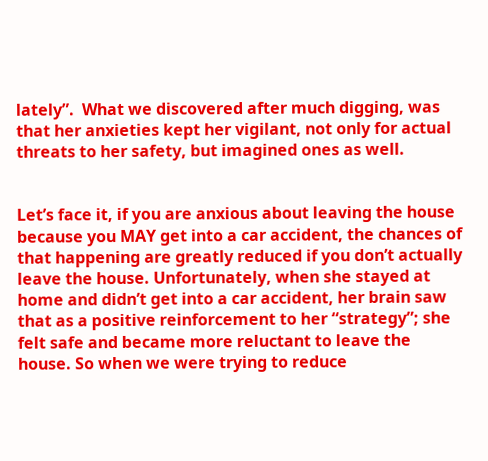lately”.  What we discovered after much digging, was that her anxieties kept her vigilant, not only for actual threats to her safety, but imagined ones as well.


Let’s face it, if you are anxious about leaving the house because you MAY get into a car accident, the chances of that happening are greatly reduced if you don’t actually leave the house. Unfortunately, when she stayed at home and didn’t get into a car accident, her brain saw that as a positive reinforcement to her “strategy”; she felt safe and became more reluctant to leave the house. So when we were trying to reduce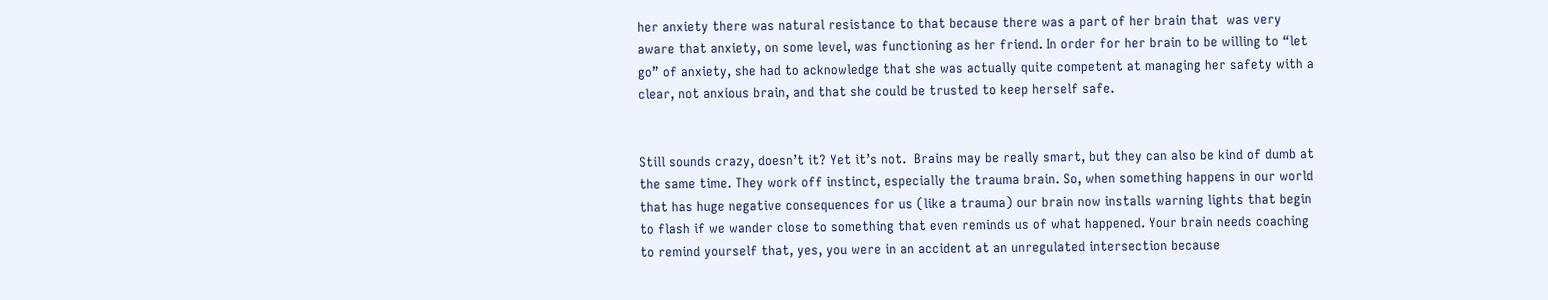her anxiety there was natural resistance to that because there was a part of her brain that  was very aware that anxiety, on some level, was functioning as her friend. In order for her brain to be willing to “let go” of anxiety, she had to acknowledge that she was actually quite competent at managing her safety with a clear, not anxious brain, and that she could be trusted to keep herself safe.


Still sounds crazy, doesn’t it? Yet it’s not.  Brains may be really smart, but they can also be kind of dumb at the same time. They work off instinct, especially the trauma brain. So, when something happens in our world that has huge negative consequences for us (like a trauma) our brain now installs warning lights that begin to flash if we wander close to something that even reminds us of what happened. Your brain needs coaching to remind yourself that, yes, you were in an accident at an unregulated intersection because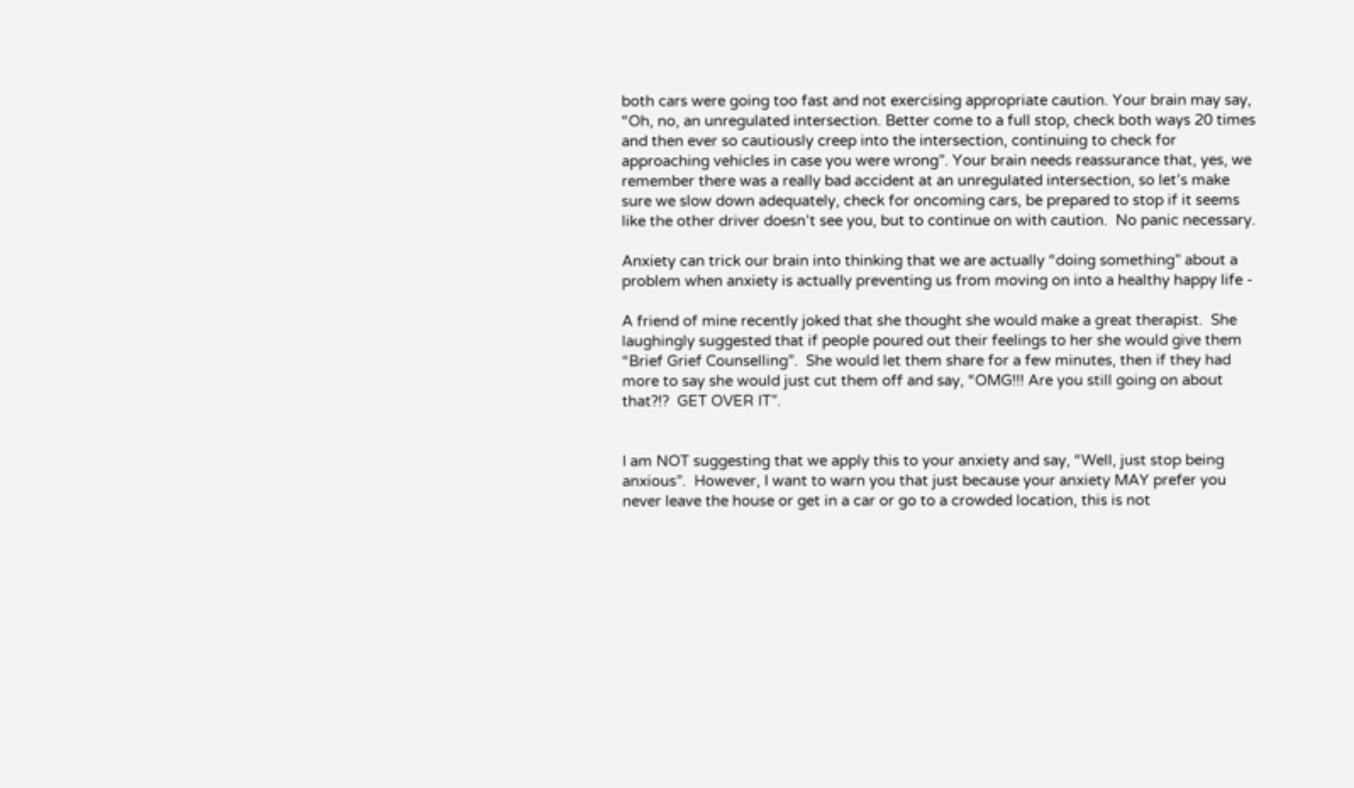both cars were going too fast and not exercising appropriate caution. Your brain may say, “Oh, no, an unregulated intersection. Better come to a full stop, check both ways 20 times and then ever so cautiously creep into the intersection, continuing to check for approaching vehicles in case you were wrong”. Your brain needs reassurance that, yes, we remember there was a really bad accident at an unregulated intersection, so let’s make sure we slow down adequately, check for oncoming cars, be prepared to stop if it seems like the other driver doesn’t see you, but to continue on with caution.  No panic necessary.

Anxiety can trick our brain into thinking that we are actually “doing something” about a problem when anxiety is actually preventing us from moving on into a healthy happy life -

A friend of mine recently joked that she thought she would make a great therapist.  She laughingly suggested that if people poured out their feelings to her she would give them “Brief Grief Counselling”.  She would let them share for a few minutes, then if they had more to say she would just cut them off and say, “OMG!!! Are you still going on about that?!?  GET OVER IT”.


I am NOT suggesting that we apply this to your anxiety and say, “Well, just stop being anxious”.  However, I want to warn you that just because your anxiety MAY prefer you never leave the house or get in a car or go to a crowded location, this is not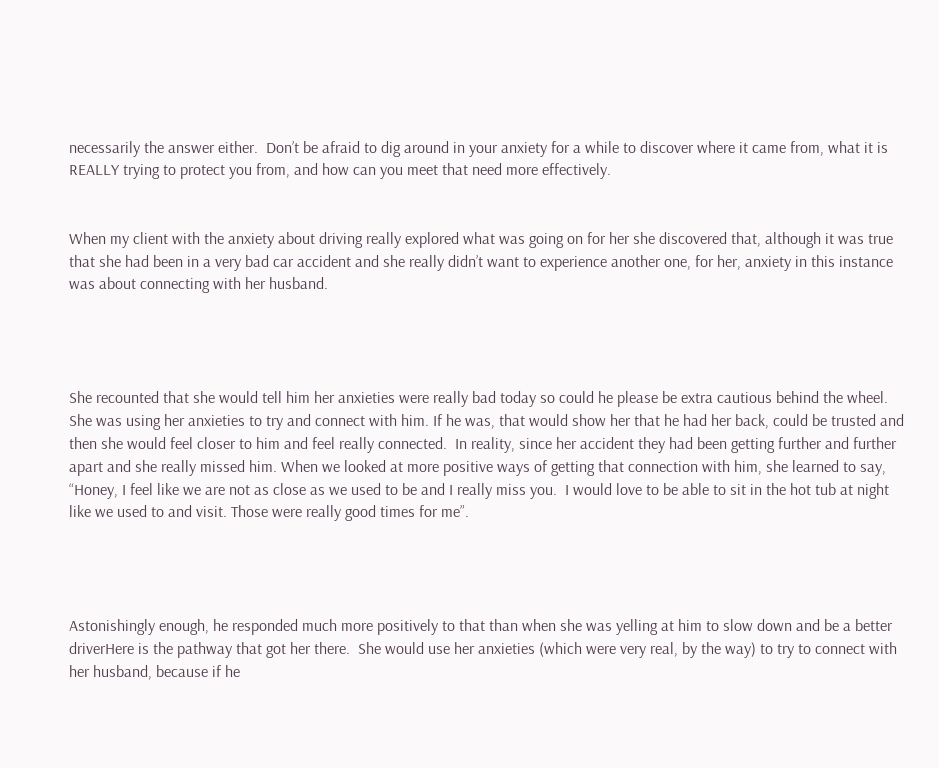necessarily the answer either.  Don’t be afraid to dig around in your anxiety for a while to discover where it came from, what it is REALLY trying to protect you from, and how can you meet that need more effectively.


When my client with the anxiety about driving really explored what was going on for her she discovered that, although it was true that she had been in a very bad car accident and she really didn’t want to experience another one, for her, anxiety in this instance was about connecting with her husband.




She recounted that she would tell him her anxieties were really bad today so could he please be extra cautious behind the wheel. She was using her anxieties to try and connect with him. If he was, that would show her that he had her back, could be trusted and then she would feel closer to him and feel really connected.  In reality, since her accident they had been getting further and further apart and she really missed him. When we looked at more positive ways of getting that connection with him, she learned to say, “Honey, I feel like we are not as close as we used to be and I really miss you.  I would love to be able to sit in the hot tub at night like we used to and visit. Those were really good times for me”.




Astonishingly enough, he responded much more positively to that than when she was yelling at him to slow down and be a better driverHere is the pathway that got her there.  She would use her anxieties (which were very real, by the way) to try to connect with her husband, because if he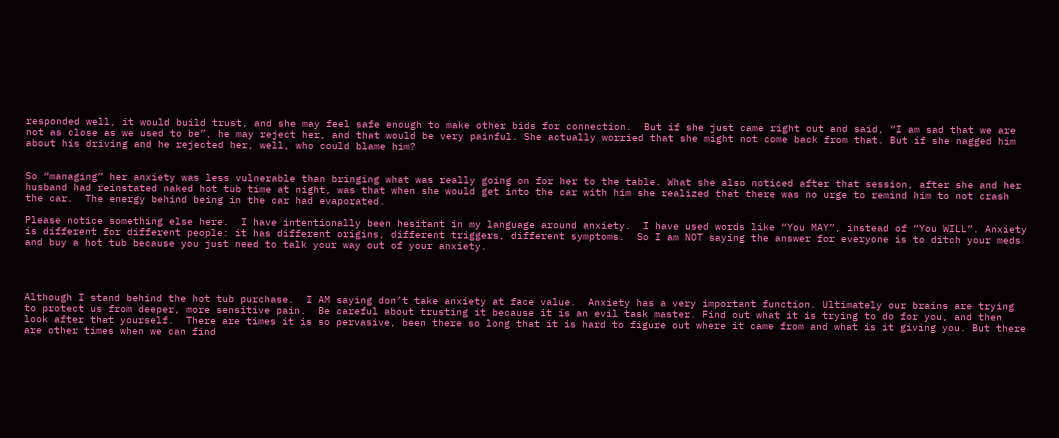responded well, it would build trust, and she may feel safe enough to make other bids for connection.  But if she just came right out and said, “I am sad that we are not as close as we used to be”, he may reject her, and that would be very painful. She actually worried that she might not come back from that. But if she nagged him about his driving and he rejected her, well, who could blame him?


So “managing” her anxiety was less vulnerable than bringing what was really going on for her to the table. What she also noticed after that session, after she and her husband had reinstated naked hot tub time at night, was that when she would get into the car with him she realized that there was no urge to remind him to not crash the car.  The energy behind being in the car had evaporated.

Please notice something else here.  I have intentionally been hesitant in my language around anxiety.  I have used words like “You MAY”, instead of “You WILL”. Anxiety is different for different people: it has different origins, different triggers, different symptoms.  So I am NOT saying the answer for everyone is to ditch your meds and buy a hot tub because you just need to talk your way out of your anxiety.




Although I stand behind the hot tub purchase.  I AM saying don’t take anxiety at face value.  Anxiety has a very important function. Ultimately our brains are trying to protect us from deeper, more sensitive pain.  Be careful about trusting it because it is an evil task master. Find out what it is trying to do for you, and then look after that yourself.  There are times it is so pervasive, been there so long that it is hard to figure out where it came from and what is it giving you. But there are other times when we can find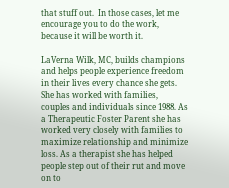that stuff out.  In those cases, let me encourage you to do the work, because it will be worth it.

LaVerna Wilk, MC, builds champions and helps people experience freedom in their lives every chance she gets. She has worked with families, couples and individuals since 1988. As a Therapeutic Foster Parent she has worked very closely with families to maximize relationship and minimize loss. As a therapist she has helped people step out of their rut and move on to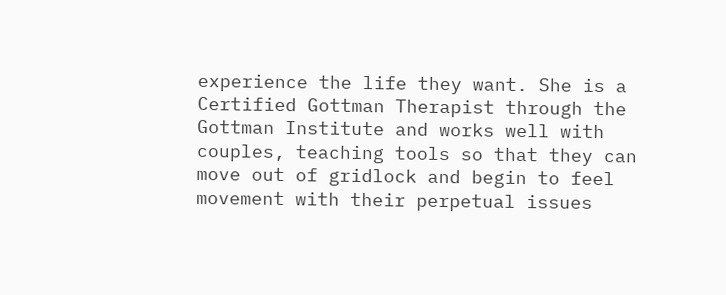experience the life they want. She is a Certified Gottman Therapist through the Gottman Institute and works well with couples, teaching tools so that they can move out of gridlock and begin to feel movement with their perpetual issues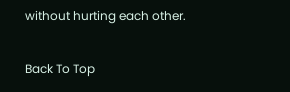without hurting each other.

Back To Top